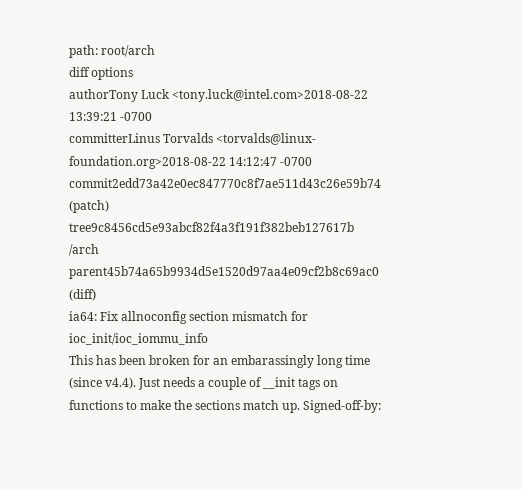path: root/arch
diff options
authorTony Luck <tony.luck@intel.com>2018-08-22 13:39:21 -0700
committerLinus Torvalds <torvalds@linux-foundation.org>2018-08-22 14:12:47 -0700
commit2edd73a42e0ec847770c8f7ae511d43c26e59b74 (patch)
tree9c8456cd5e93abcf82f4a3f191f382beb127617b /arch
parent45b74a65b9934d5e1520d97aa4e09cf2b8c69ac0 (diff)
ia64: Fix allnoconfig section mismatch for ioc_init/ioc_iommu_info
This has been broken for an embarassingly long time (since v4.4). Just needs a couple of __init tags on functions to make the sections match up. Signed-off-by: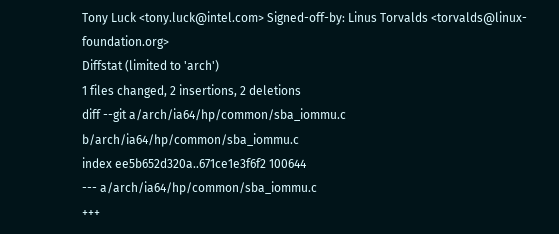Tony Luck <tony.luck@intel.com> Signed-off-by: Linus Torvalds <torvalds@linux-foundation.org>
Diffstat (limited to 'arch')
1 files changed, 2 insertions, 2 deletions
diff --git a/arch/ia64/hp/common/sba_iommu.c b/arch/ia64/hp/common/sba_iommu.c
index ee5b652d320a..671ce1e3f6f2 100644
--- a/arch/ia64/hp/common/sba_iommu.c
+++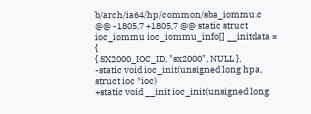b/arch/ia64/hp/common/sba_iommu.c
@@ -1805,7 +1805,7 @@ static struct ioc_iommu ioc_iommu_info[] __initdata = {
{ SX2000_IOC_ID, "sx2000", NULL },
-static void ioc_init(unsigned long hpa, struct ioc *ioc)
+static void __init ioc_init(unsigned long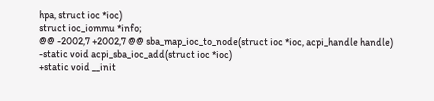hpa, struct ioc *ioc)
struct ioc_iommu *info;
@@ -2002,7 +2002,7 @@ sba_map_ioc_to_node(struct ioc *ioc, acpi_handle handle)
-static void acpi_sba_ioc_add(struct ioc *ioc)
+static void __init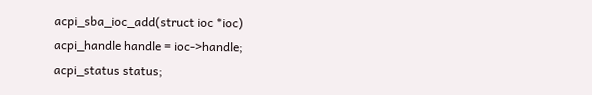acpi_sba_ioc_add(struct ioc *ioc)
acpi_handle handle = ioc->handle;
acpi_status status;